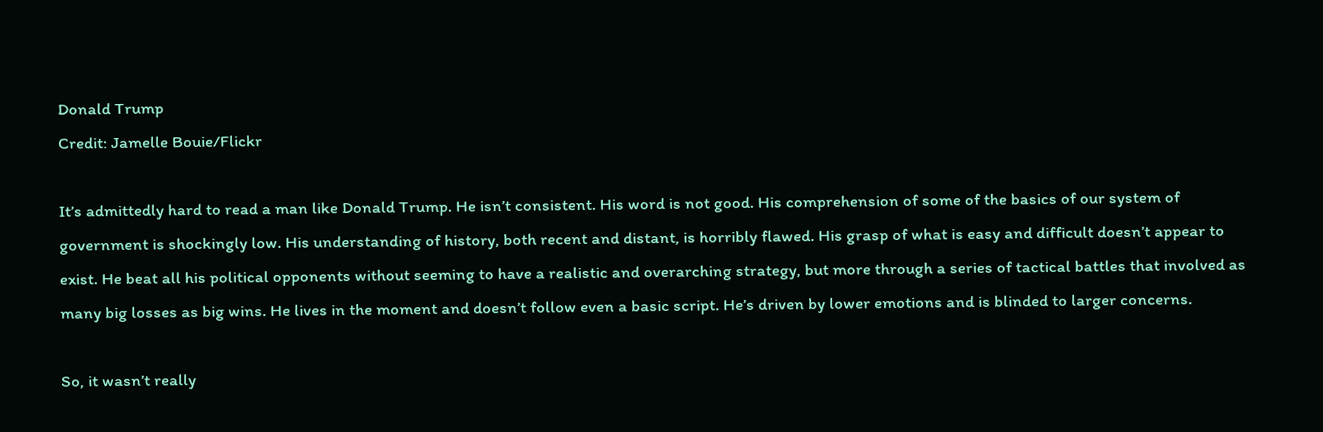Donald Trump
Credit: Jamelle Bouie/Flickr

It’s admittedly hard to read a man like Donald Trump. He isn’t consistent. His word is not good. His comprehension of some of the basics of our system of government is shockingly low. His understanding of history, both recent and distant, is horribly flawed. His grasp of what is easy and difficult doesn’t appear to exist. He beat all his political opponents without seeming to have a realistic and overarching strategy, but more through a series of tactical battles that involved as many big losses as big wins. He lives in the moment and doesn’t follow even a basic script. He’s driven by lower emotions and is blinded to larger concerns.

So, it wasn’t really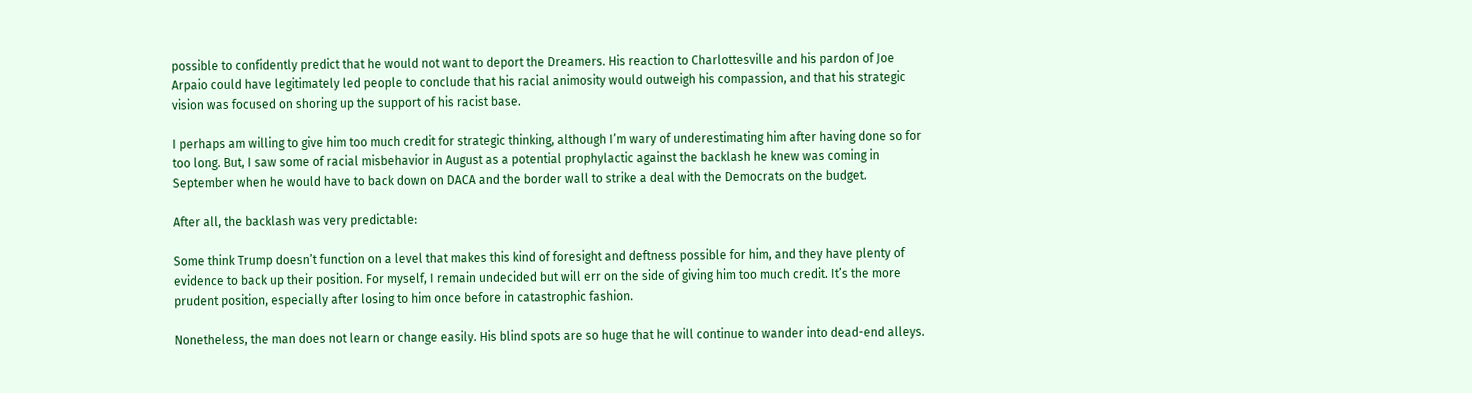possible to confidently predict that he would not want to deport the Dreamers. His reaction to Charlottesville and his pardon of Joe Arpaio could have legitimately led people to conclude that his racial animosity would outweigh his compassion, and that his strategic vision was focused on shoring up the support of his racist base.

I perhaps am willing to give him too much credit for strategic thinking, although I’m wary of underestimating him after having done so for too long. But, I saw some of racial misbehavior in August as a potential prophylactic against the backlash he knew was coming in September when he would have to back down on DACA and the border wall to strike a deal with the Democrats on the budget.

After all, the backlash was very predictable:

Some think Trump doesn’t function on a level that makes this kind of foresight and deftness possible for him, and they have plenty of evidence to back up their position. For myself, I remain undecided but will err on the side of giving him too much credit. It’s the more prudent position, especially after losing to him once before in catastrophic fashion.

Nonetheless, the man does not learn or change easily. His blind spots are so huge that he will continue to wander into dead-end alleys.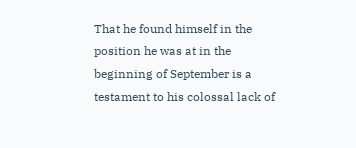That he found himself in the position he was at in the beginning of September is a testament to his colossal lack of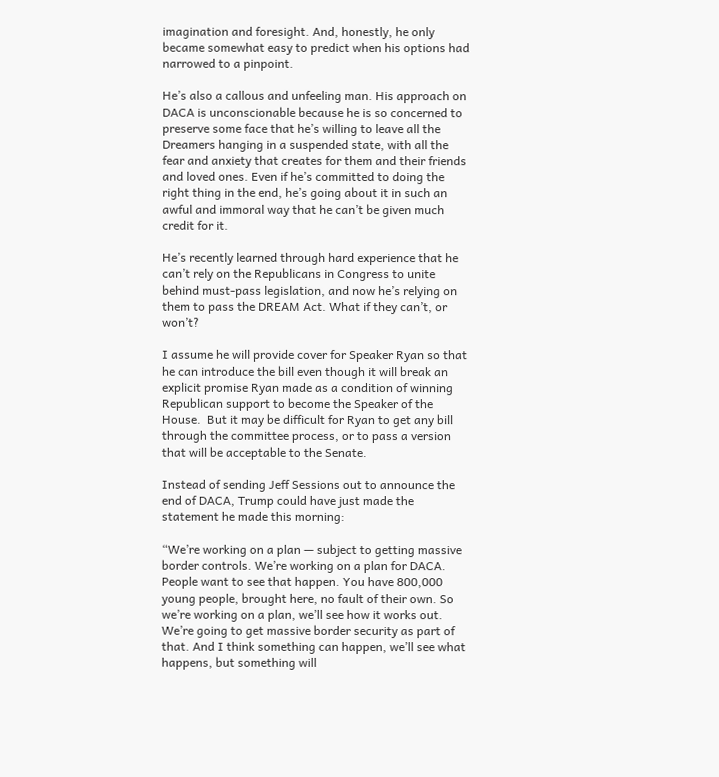imagination and foresight. And, honestly, he only became somewhat easy to predict when his options had narrowed to a pinpoint.

He’s also a callous and unfeeling man. His approach on DACA is unconscionable because he is so concerned to preserve some face that he’s willing to leave all the Dreamers hanging in a suspended state, with all the fear and anxiety that creates for them and their friends and loved ones. Even if he’s committed to doing the right thing in the end, he’s going about it in such an awful and immoral way that he can’t be given much credit for it.

He’s recently learned through hard experience that he can’t rely on the Republicans in Congress to unite behind must-pass legislation, and now he’s relying on them to pass the DREAM Act. What if they can’t, or won’t?

I assume he will provide cover for Speaker Ryan so that he can introduce the bill even though it will break an explicit promise Ryan made as a condition of winning Republican support to become the Speaker of the House.  But it may be difficult for Ryan to get any bill through the committee process, or to pass a version that will be acceptable to the Senate.

Instead of sending Jeff Sessions out to announce the end of DACA, Trump could have just made the statement he made this morning:

“We’re working on a plan — subject to getting massive border controls. We’re working on a plan for DACA. People want to see that happen. You have 800,000 young people, brought here, no fault of their own. So we’re working on a plan, we’ll see how it works out. We’re going to get massive border security as part of that. And I think something can happen, we’ll see what happens, but something will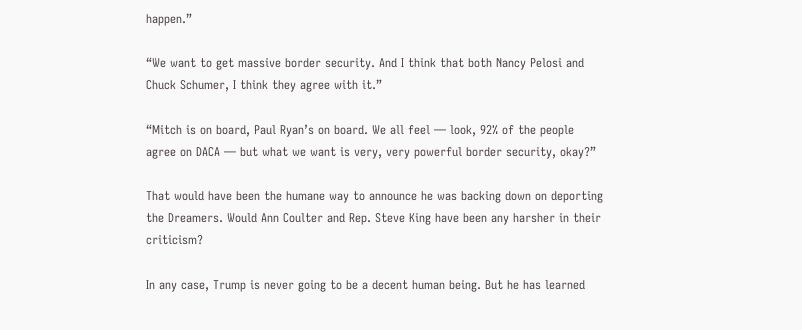happen.”

“We want to get massive border security. And I think that both Nancy Pelosi and Chuck Schumer, I think they agree with it.”

“Mitch is on board, Paul Ryan’s on board. We all feel — look, 92% of the people agree on DACA — but what we want is very, very powerful border security, okay?”

That would have been the humane way to announce he was backing down on deporting the Dreamers. Would Ann Coulter and Rep. Steve King have been any harsher in their criticism?

In any case, Trump is never going to be a decent human being. But he has learned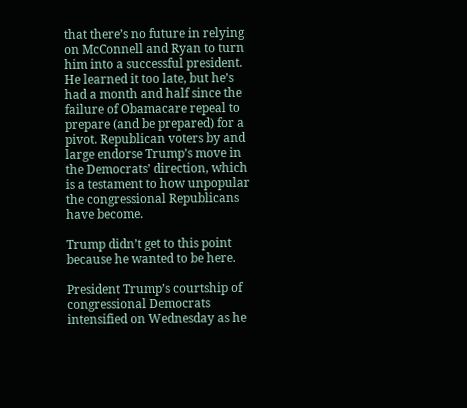that there’s no future in relying on McConnell and Ryan to turn him into a successful president. He learned it too late, but he’s had a month and half since the failure of Obamacare repeal to prepare (and be prepared) for a pivot. Republican voters by and large endorse Trump’s move in the Democrats’ direction, which is a testament to how unpopular the congressional Republicans have become.

Trump didn’t get to this point because he wanted to be here.

President Trump’s courtship of congressional Democrats intensified on Wednesday as he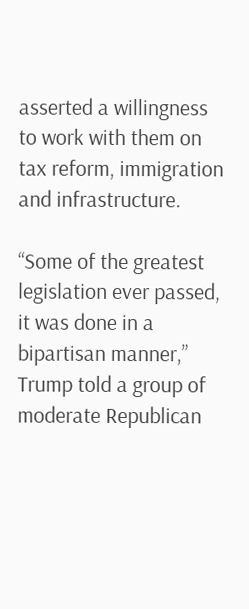asserted a willingness to work with them on tax reform, immigration and infrastructure.

“Some of the greatest legislation ever passed, it was done in a bipartisan manner,” Trump told a group of moderate Republican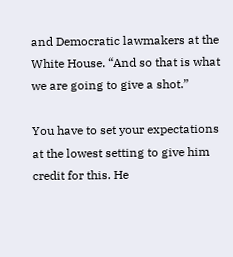and Democratic lawmakers at the White House. “And so that is what we are going to give a shot.”

You have to set your expectations at the lowest setting to give him credit for this. He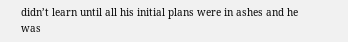didn’t learn until all his initial plans were in ashes and he was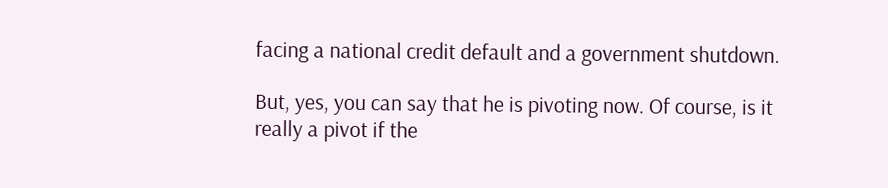facing a national credit default and a government shutdown.

But, yes, you can say that he is pivoting now. Of course, is it really a pivot if the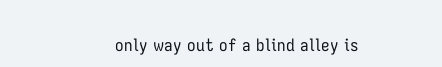only way out of a blind alley is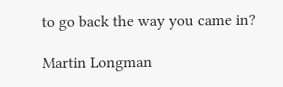to go back the way you came in?

Martin Longman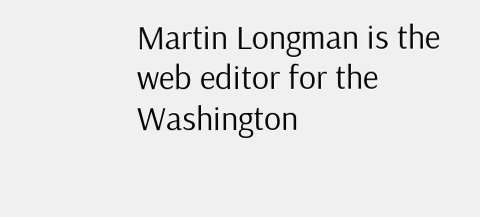Martin Longman is the web editor for the Washington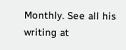Monthly. See all his writing at